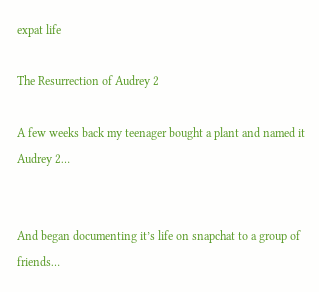expat life

The Resurrection of Audrey 2

A few weeks back my teenager bought a plant and named it Audrey 2…


And began documenting it’s life on snapchat to a group of friends…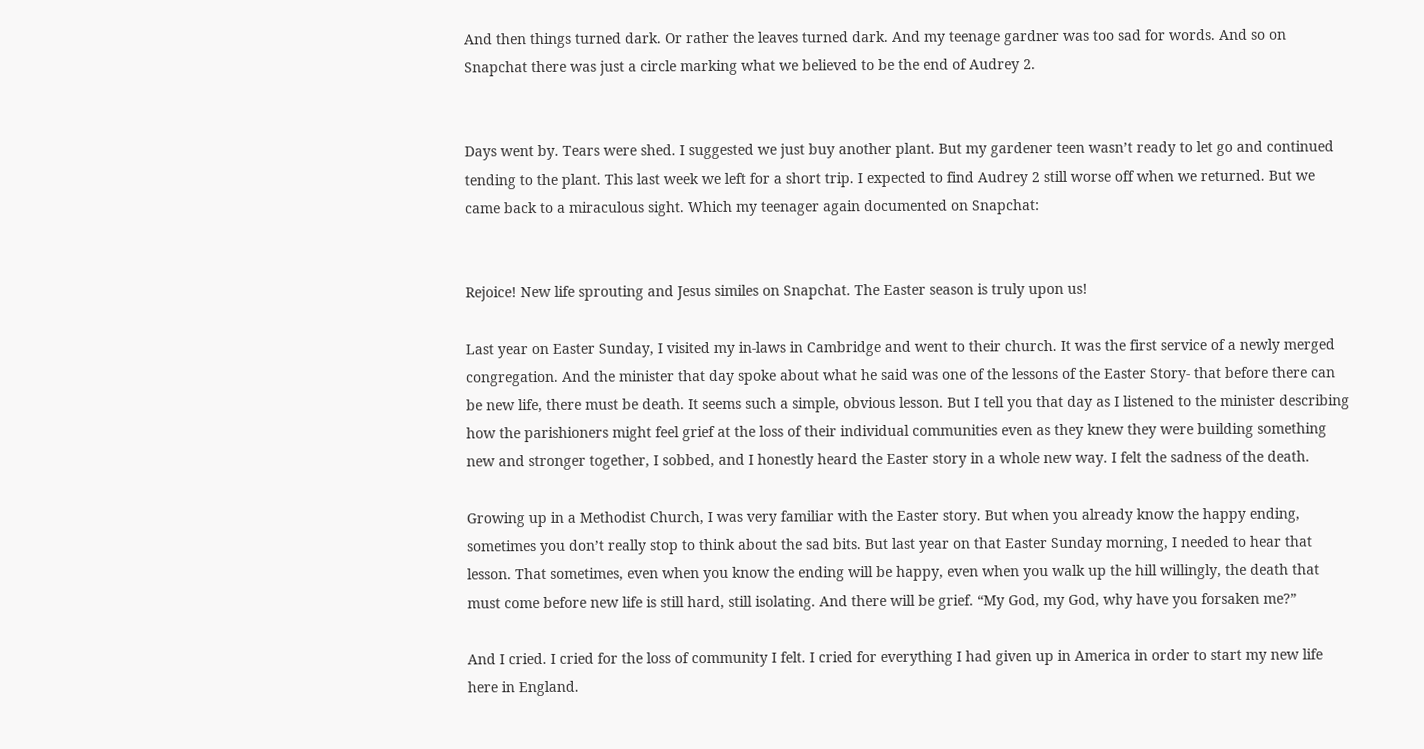And then things turned dark. Or rather the leaves turned dark. And my teenage gardner was too sad for words. And so on Snapchat there was just a circle marking what we believed to be the end of Audrey 2.


Days went by. Tears were shed. I suggested we just buy another plant. But my gardener teen wasn’t ready to let go and continued tending to the plant. This last week we left for a short trip. I expected to find Audrey 2 still worse off when we returned. But we came back to a miraculous sight. Which my teenager again documented on Snapchat:


Rejoice! New life sprouting and Jesus similes on Snapchat. The Easter season is truly upon us!

Last year on Easter Sunday, I visited my in-laws in Cambridge and went to their church. It was the first service of a newly merged congregation. And the minister that day spoke about what he said was one of the lessons of the Easter Story- that before there can be new life, there must be death. It seems such a simple, obvious lesson. But I tell you that day as I listened to the minister describing how the parishioners might feel grief at the loss of their individual communities even as they knew they were building something new and stronger together, I sobbed, and I honestly heard the Easter story in a whole new way. I felt the sadness of the death.

Growing up in a Methodist Church, I was very familiar with the Easter story. But when you already know the happy ending, sometimes you don’t really stop to think about the sad bits. But last year on that Easter Sunday morning, I needed to hear that lesson. That sometimes, even when you know the ending will be happy, even when you walk up the hill willingly, the death that must come before new life is still hard, still isolating. And there will be grief. “My God, my God, why have you forsaken me?”

And I cried. I cried for the loss of community I felt. I cried for everything I had given up in America in order to start my new life here in England.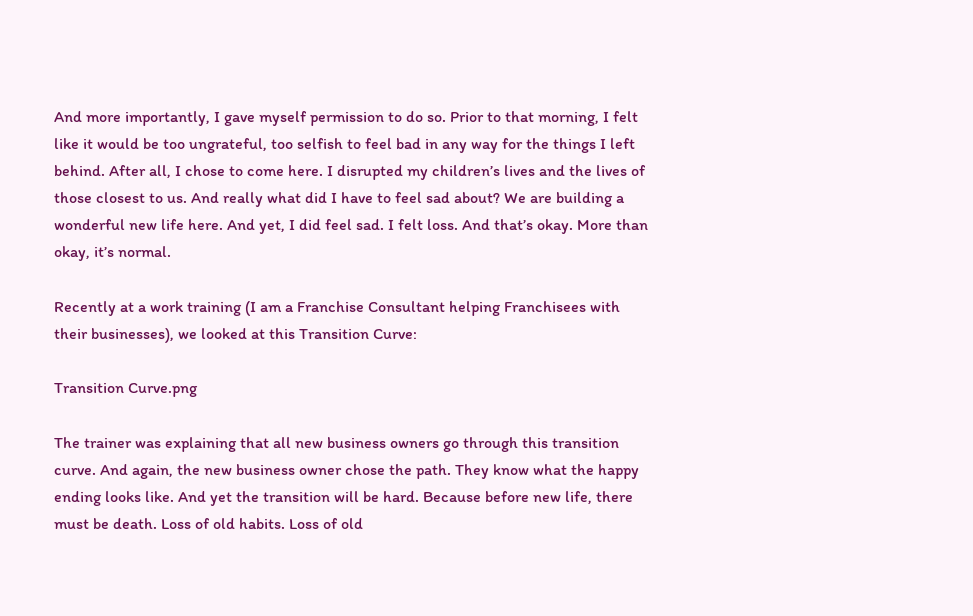And more importantly, I gave myself permission to do so. Prior to that morning, I felt like it would be too ungrateful, too selfish to feel bad in any way for the things I left behind. After all, I chose to come here. I disrupted my children’s lives and the lives of those closest to us. And really what did I have to feel sad about? We are building a wonderful new life here. And yet, I did feel sad. I felt loss. And that’s okay. More than okay, it’s normal.

Recently at a work training (I am a Franchise Consultant helping Franchisees with their businesses), we looked at this Transition Curve:

Transition Curve.png

The trainer was explaining that all new business owners go through this transition curve. And again, the new business owner chose the path. They know what the happy ending looks like. And yet the transition will be hard. Because before new life, there must be death. Loss of old habits. Loss of old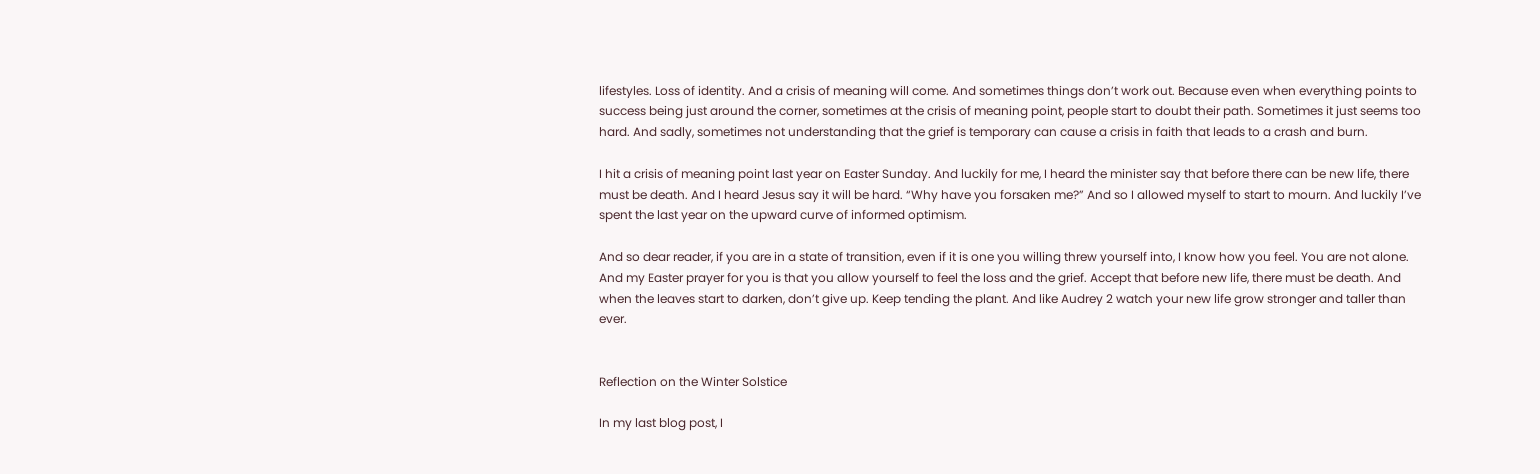lifestyles. Loss of identity. And a crisis of meaning will come. And sometimes things don’t work out. Because even when everything points to success being just around the corner, sometimes at the crisis of meaning point, people start to doubt their path. Sometimes it just seems too hard. And sadly, sometimes not understanding that the grief is temporary can cause a crisis in faith that leads to a crash and burn.

I hit a crisis of meaning point last year on Easter Sunday. And luckily for me, I heard the minister say that before there can be new life, there must be death. And I heard Jesus say it will be hard. “Why have you forsaken me?” And so I allowed myself to start to mourn. And luckily I’ve spent the last year on the upward curve of informed optimism.

And so dear reader, if you are in a state of transition, even if it is one you willing threw yourself into, I know how you feel. You are not alone. And my Easter prayer for you is that you allow yourself to feel the loss and the grief. Accept that before new life, there must be death. And when the leaves start to darken, don’t give up. Keep tending the plant. And like Audrey 2 watch your new life grow stronger and taller than ever.


Reflection on the Winter Solstice

In my last blog post, I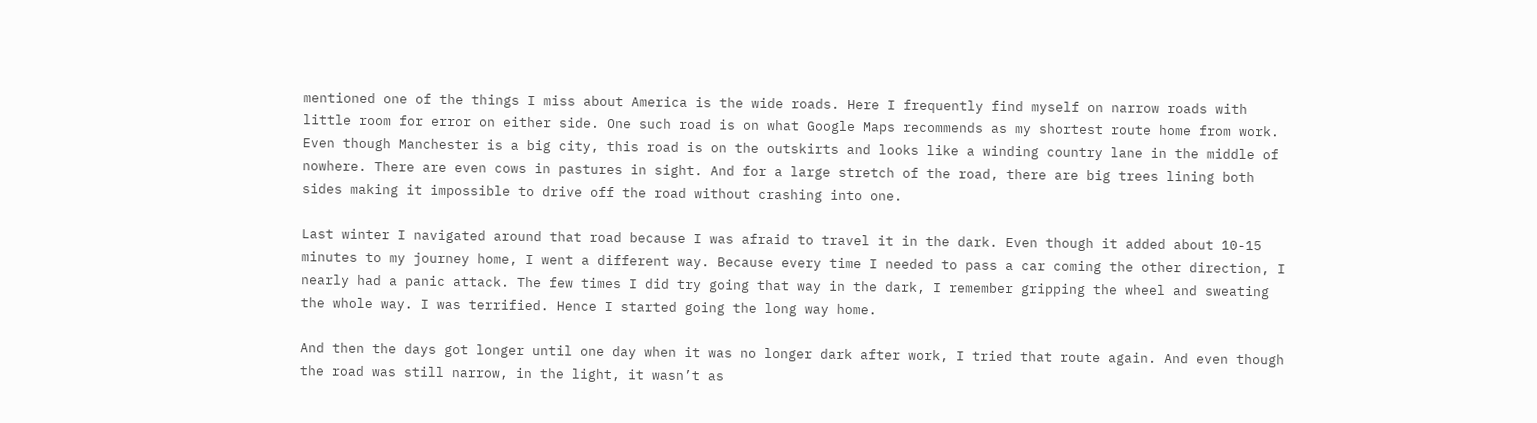mentioned one of the things I miss about America is the wide roads. Here I frequently find myself on narrow roads with little room for error on either side. One such road is on what Google Maps recommends as my shortest route home from work. Even though Manchester is a big city, this road is on the outskirts and looks like a winding country lane in the middle of nowhere. There are even cows in pastures in sight. And for a large stretch of the road, there are big trees lining both sides making it impossible to drive off the road without crashing into one.

Last winter I navigated around that road because I was afraid to travel it in the dark. Even though it added about 10-15 minutes to my journey home, I went a different way. Because every time I needed to pass a car coming the other direction, I nearly had a panic attack. The few times I did try going that way in the dark, I remember gripping the wheel and sweating the whole way. I was terrified. Hence I started going the long way home.

And then the days got longer until one day when it was no longer dark after work, I tried that route again. And even though the road was still narrow, in the light, it wasn’t as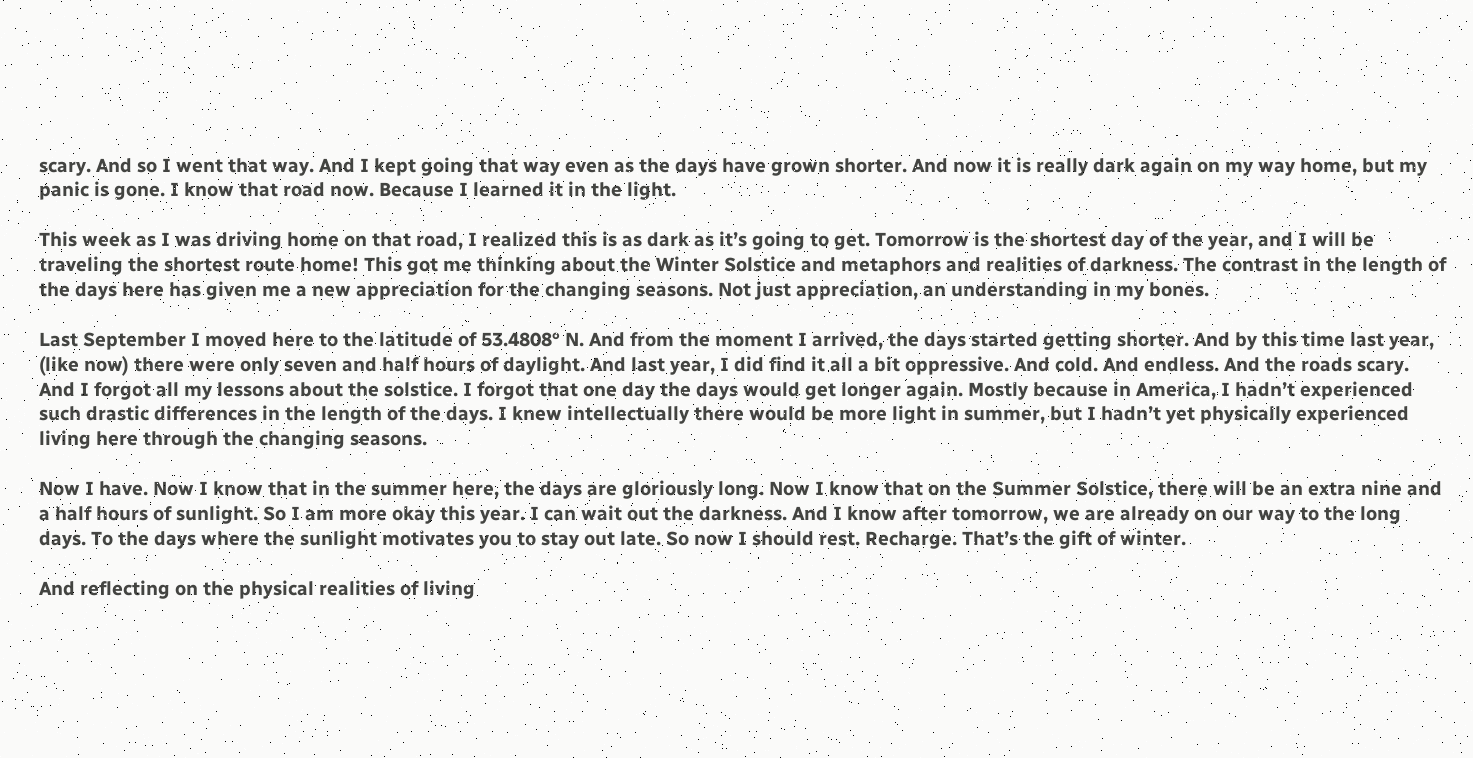scary. And so I went that way. And I kept going that way even as the days have grown shorter. And now it is really dark again on my way home, but my panic is gone. I know that road now. Because I learned it in the light.

This week as I was driving home on that road, I realized this is as dark as it’s going to get. Tomorrow is the shortest day of the year, and I will be traveling the shortest route home! This got me thinking about the Winter Solstice and metaphors and realities of darkness. The contrast in the length of the days here has given me a new appreciation for the changing seasons. Not just appreciation, an understanding in my bones.

Last September I moved here to the latitude of 53.4808° N. And from the moment I arrived, the days started getting shorter. And by this time last year, (like now) there were only seven and half hours of daylight. And last year, I did find it all a bit oppressive. And cold. And endless. And the roads scary. And I forgot all my lessons about the solstice. I forgot that one day the days would get longer again. Mostly because in America, I hadn’t experienced such drastic differences in the length of the days. I knew intellectually there would be more light in summer, but I hadn’t yet physically experienced living here through the changing seasons.

Now I have. Now I know that in the summer here, the days are gloriously long. Now I know that on the Summer Solstice, there will be an extra nine and a half hours of sunlight. So I am more okay this year. I can wait out the darkness. And I know after tomorrow, we are already on our way to the long days. To the days where the sunlight motivates you to stay out late. So now I should rest. Recharge. That’s the gift of winter.

And reflecting on the physical realities of living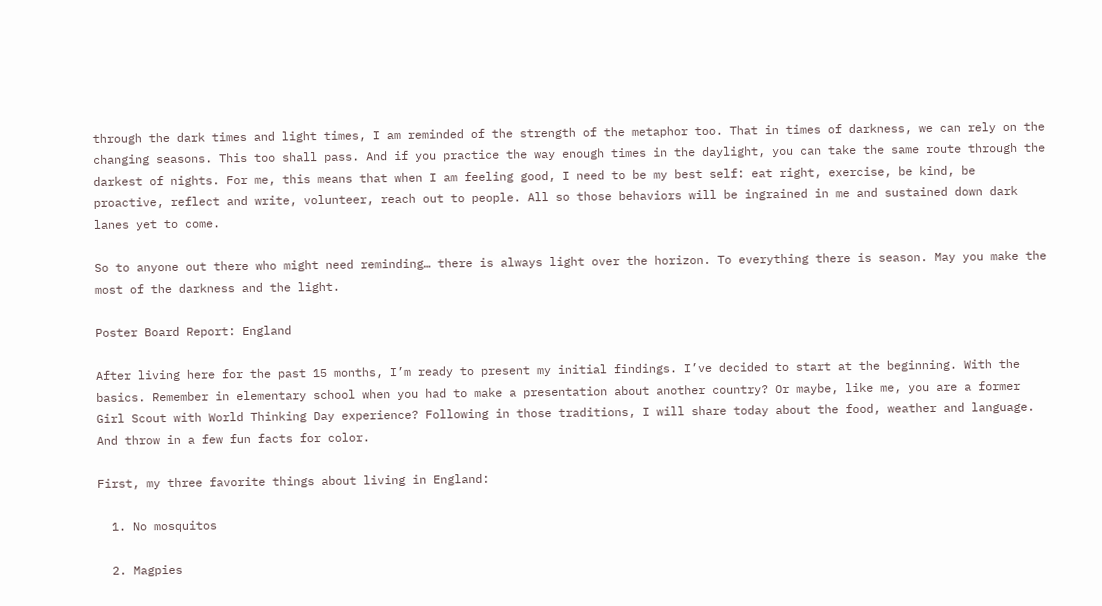through the dark times and light times, I am reminded of the strength of the metaphor too. That in times of darkness, we can rely on the changing seasons. This too shall pass. And if you practice the way enough times in the daylight, you can take the same route through the darkest of nights. For me, this means that when I am feeling good, I need to be my best self: eat right, exercise, be kind, be proactive, reflect and write, volunteer, reach out to people. All so those behaviors will be ingrained in me and sustained down dark lanes yet to come.

So to anyone out there who might need reminding… there is always light over the horizon. To everything there is season. May you make the most of the darkness and the light.

Poster Board Report: England

After living here for the past 15 months, I’m ready to present my initial findings. I’ve decided to start at the beginning. With the basics. Remember in elementary school when you had to make a presentation about another country? Or maybe, like me, you are a former Girl Scout with World Thinking Day experience? Following in those traditions, I will share today about the food, weather and language. And throw in a few fun facts for color.

First, my three favorite things about living in England:

  1. No mosquitos

  2. Magpies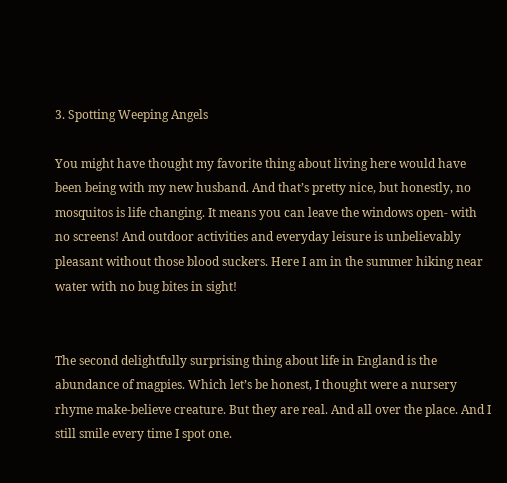3. Spotting Weeping Angels

You might have thought my favorite thing about living here would have been being with my new husband. And that’s pretty nice, but honestly, no mosquitos is life changing. It means you can leave the windows open- with no screens! And outdoor activities and everyday leisure is unbelievably pleasant without those blood suckers. Here I am in the summer hiking near water with no bug bites in sight!


The second delightfully surprising thing about life in England is the abundance of magpies. Which let’s be honest, I thought were a nursery rhyme make-believe creature. But they are real. And all over the place. And I still smile every time I spot one.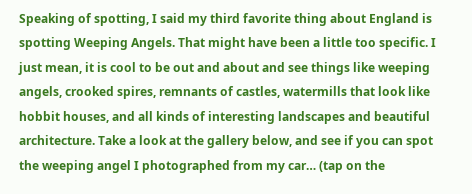Speaking of spotting, I said my third favorite thing about England is spotting Weeping Angels. That might have been a little too specific. I just mean, it is cool to be out and about and see things like weeping angels, crooked spires, remnants of castles, watermills that look like hobbit houses, and all kinds of interesting landscapes and beautiful architecture. Take a look at the gallery below, and see if you can spot the weeping angel I photographed from my car… (tap on the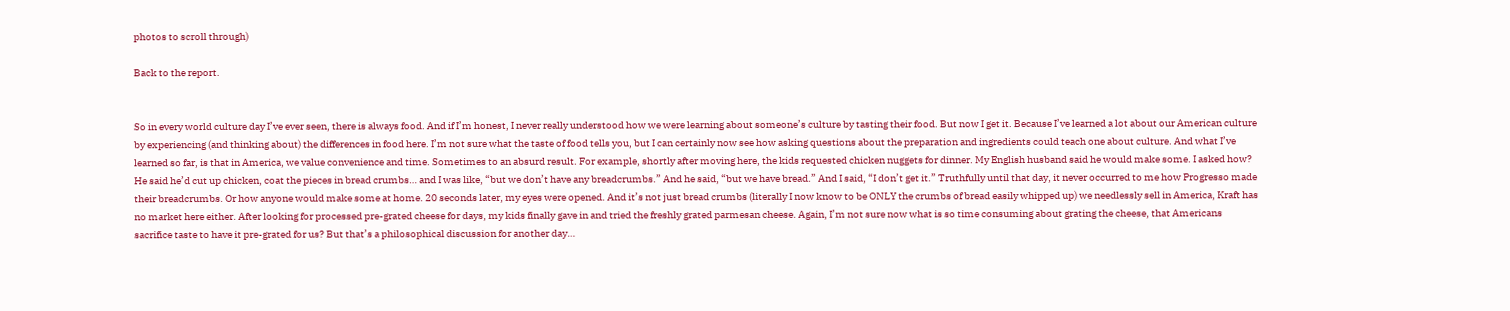photos to scroll through)

Back to the report.


So in every world culture day I’ve ever seen, there is always food. And if I’m honest, I never really understood how we were learning about someone’s culture by tasting their food. But now I get it. Because I’ve learned a lot about our American culture by experiencing (and thinking about) the differences in food here. I’m not sure what the taste of food tells you, but I can certainly now see how asking questions about the preparation and ingredients could teach one about culture. And what I’ve learned so far, is that in America, we value convenience and time. Sometimes to an absurd result. For example, shortly after moving here, the kids requested chicken nuggets for dinner. My English husband said he would make some. I asked how? He said he’d cut up chicken, coat the pieces in bread crumbs… and I was like, “but we don’t have any breadcrumbs.” And he said, “but we have bread.” And I said, “I don’t get it.” Truthfully until that day, it never occurred to me how Progresso made their breadcrumbs. Or how anyone would make some at home. 20 seconds later, my eyes were opened. And it’s not just bread crumbs (literally I now know to be ONLY the crumbs of bread easily whipped up) we needlessly sell in America, Kraft has no market here either. After looking for processed pre-grated cheese for days, my kids finally gave in and tried the freshly grated parmesan cheese. Again, I’m not sure now what is so time consuming about grating the cheese, that Americans sacrifice taste to have it pre-grated for us? But that’s a philosophical discussion for another day…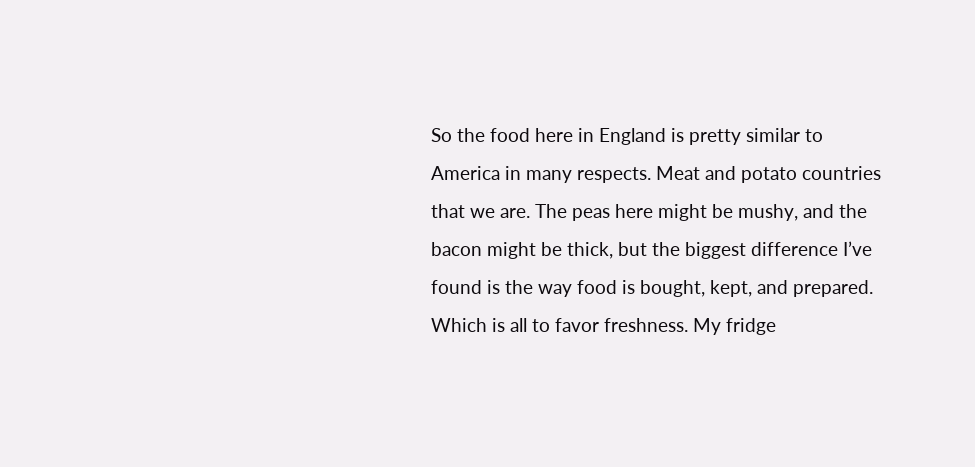So the food here in England is pretty similar to America in many respects. Meat and potato countries that we are. The peas here might be mushy, and the bacon might be thick, but the biggest difference I’ve found is the way food is bought, kept, and prepared. Which is all to favor freshness. My fridge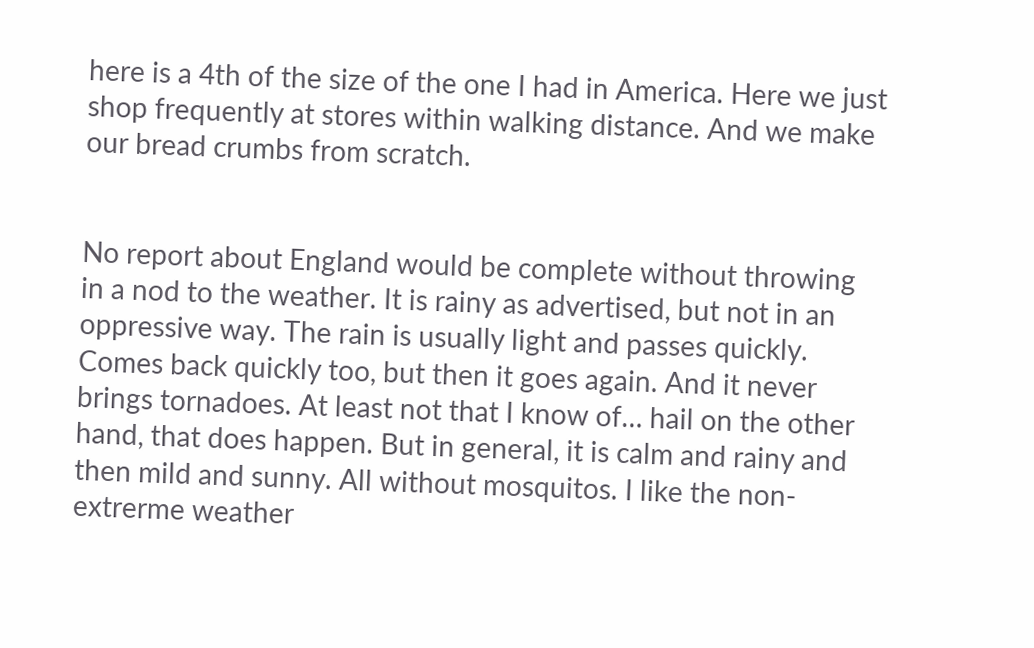here is a 4th of the size of the one I had in America. Here we just shop frequently at stores within walking distance. And we make our bread crumbs from scratch.


No report about England would be complete without throwing in a nod to the weather. It is rainy as advertised, but not in an oppressive way. The rain is usually light and passes quickly. Comes back quickly too, but then it goes again. And it never brings tornadoes. At least not that I know of… hail on the other hand, that does happen. But in general, it is calm and rainy and then mild and sunny. All without mosquitos. I like the non-extrerme weather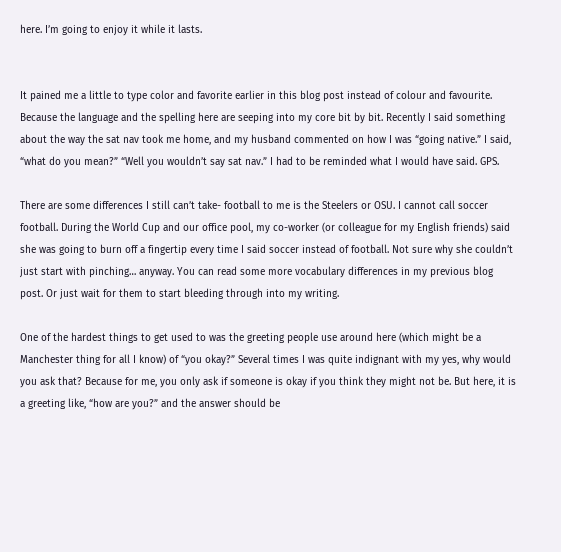here. I’m going to enjoy it while it lasts.


It pained me a little to type color and favorite earlier in this blog post instead of colour and favourite. Because the language and the spelling here are seeping into my core bit by bit. Recently I said something about the way the sat nav took me home, and my husband commented on how I was “going native.” I said, “what do you mean?” “Well you wouldn’t say sat nav.” I had to be reminded what I would have said. GPS.

There are some differences I still can’t take- football to me is the Steelers or OSU. I cannot call soccer football. During the World Cup and our office pool, my co-worker (or colleague for my English friends) said she was going to burn off a fingertip every time I said soccer instead of football. Not sure why she couldn’t just start with pinching… anyway. You can read some more vocabulary differences in my previous blog post. Or just wait for them to start bleeding through into my writing.

One of the hardest things to get used to was the greeting people use around here (which might be a Manchester thing for all I know) of “you okay?” Several times I was quite indignant with my yes, why would you ask that? Because for me, you only ask if someone is okay if you think they might not be. But here, it is a greeting like, “how are you?” and the answer should be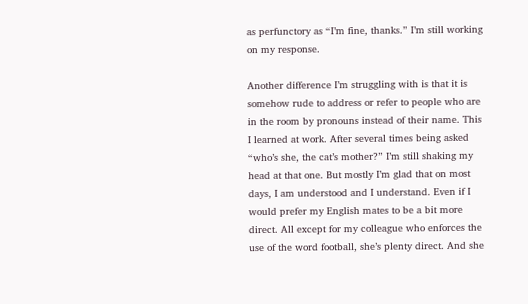as perfunctory as “I’m fine, thanks.” I’m still working on my response.

Another difference I’m struggling with is that it is somehow rude to address or refer to people who are in the room by pronouns instead of their name. This I learned at work. After several times being asked “who’s she, the cat’s mother?” I’m still shaking my head at that one. But mostly I’m glad that on most days, I am understood and I understand. Even if I would prefer my English mates to be a bit more direct. All except for my colleague who enforces the use of the word football, she’s plenty direct. And she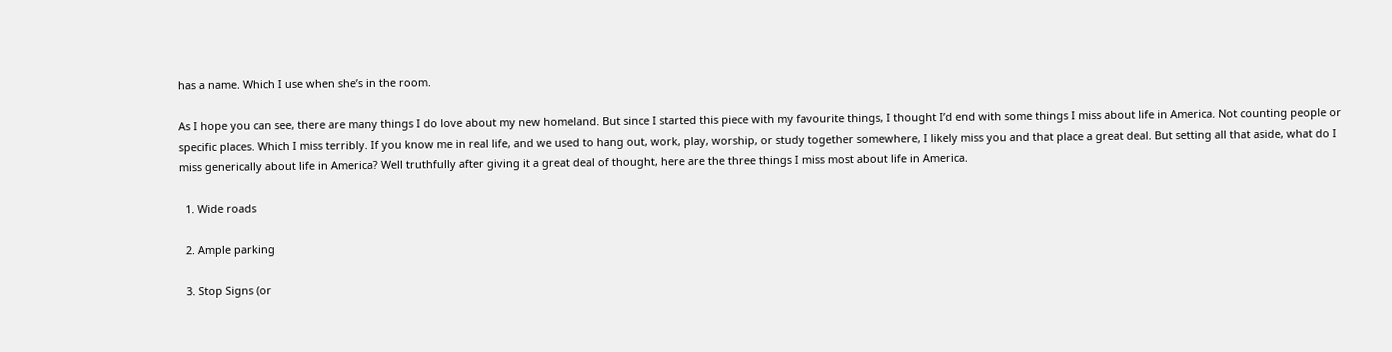has a name. Which I use when she’s in the room.

As I hope you can see, there are many things I do love about my new homeland. But since I started this piece with my favourite things, I thought I’d end with some things I miss about life in America. Not counting people or specific places. Which I miss terribly. If you know me in real life, and we used to hang out, work, play, worship, or study together somewhere, I likely miss you and that place a great deal. But setting all that aside, what do I miss generically about life in America? Well truthfully after giving it a great deal of thought, here are the three things I miss most about life in America.

  1. Wide roads

  2. Ample parking

  3. Stop Signs (or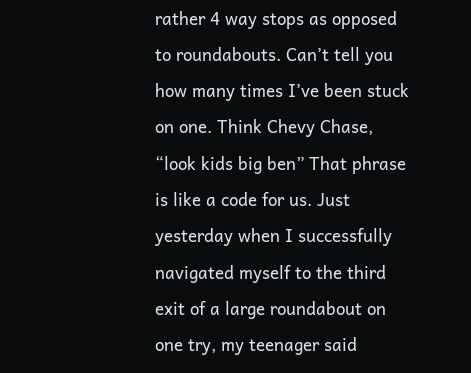rather 4 way stops as opposed to roundabouts. Can’t tell you how many times I’ve been stuck on one. Think Chevy Chase, “look kids big ben” That phrase is like a code for us. Just yesterday when I successfully navigated myself to the third exit of a large roundabout on one try, my teenager said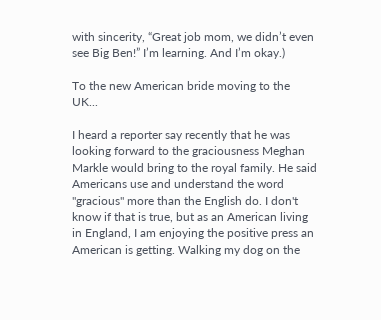with sincerity, “Great job mom, we didn’t even see Big Ben!” I’m learning. And I’m okay.)

To the new American bride moving to the UK...

I heard a reporter say recently that he was looking forward to the graciousness Meghan Markle would bring to the royal family. He said Americans use and understand the word "gracious" more than the English do. I don't know if that is true, but as an American living in England, I am enjoying the positive press an American is getting. Walking my dog on the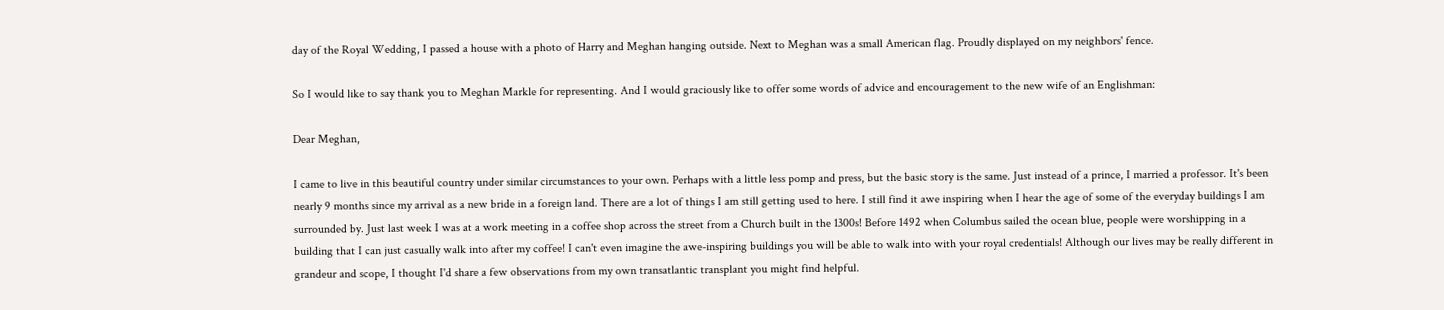day of the Royal Wedding, I passed a house with a photo of Harry and Meghan hanging outside. Next to Meghan was a small American flag. Proudly displayed on my neighbors' fence.

So I would like to say thank you to Meghan Markle for representing. And I would graciously like to offer some words of advice and encouragement to the new wife of an Englishman:

Dear Meghan,

I came to live in this beautiful country under similar circumstances to your own. Perhaps with a little less pomp and press, but the basic story is the same. Just instead of a prince, I married a professor. It's been nearly 9 months since my arrival as a new bride in a foreign land. There are a lot of things I am still getting used to here. I still find it awe inspiring when I hear the age of some of the everyday buildings I am surrounded by. Just last week I was at a work meeting in a coffee shop across the street from a Church built in the 1300s! Before 1492 when Columbus sailed the ocean blue, people were worshipping in a building that I can just casually walk into after my coffee! I can't even imagine the awe-inspiring buildings you will be able to walk into with your royal credentials! Although our lives may be really different in grandeur and scope, I thought I'd share a few observations from my own transatlantic transplant you might find helpful.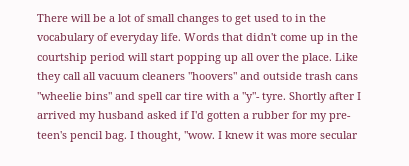There will be a lot of small changes to get used to in the vocabulary of everyday life. Words that didn't come up in the courtship period will start popping up all over the place. Like they call all vacuum cleaners "hoovers" and outside trash cans "wheelie bins" and spell car tire with a "y"- tyre. Shortly after I arrived my husband asked if I'd gotten a rubber for my pre-teen's pencil bag. I thought, "wow. I knew it was more secular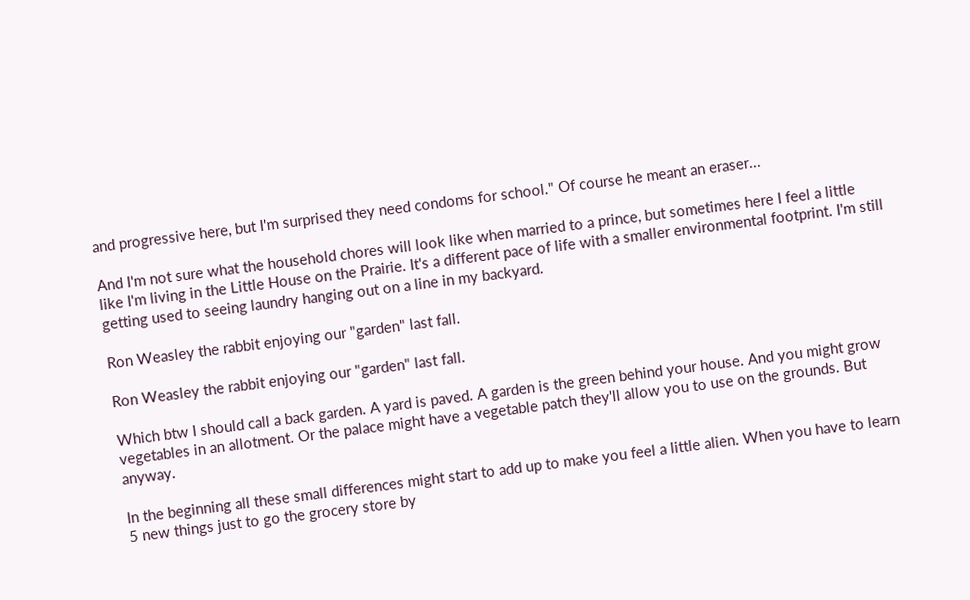and progressive here, but I'm surprised they need condoms for school." Of course he meant an eraser...

And I'm not sure what the household chores will look like when married to a prince, but sometimes here I feel a little like I'm living in the Little House on the Prairie. It's a different pace of life with a smaller environmental footprint. I'm still getting used to seeing laundry hanging out on a line in my backyard.

Ron Weasley the rabbit enjoying our "garden" last fall.

Ron Weasley the rabbit enjoying our "garden" last fall.

Which btw I should call a back garden. A yard is paved. A garden is the green behind your house. And you might grow vegetables in an allotment. Or the palace might have a vegetable patch they'll allow you to use on the grounds. But anyway.

In the beginning all these small differences might start to add up to make you feel a little alien. When you have to learn 5 new things just to go the grocery store by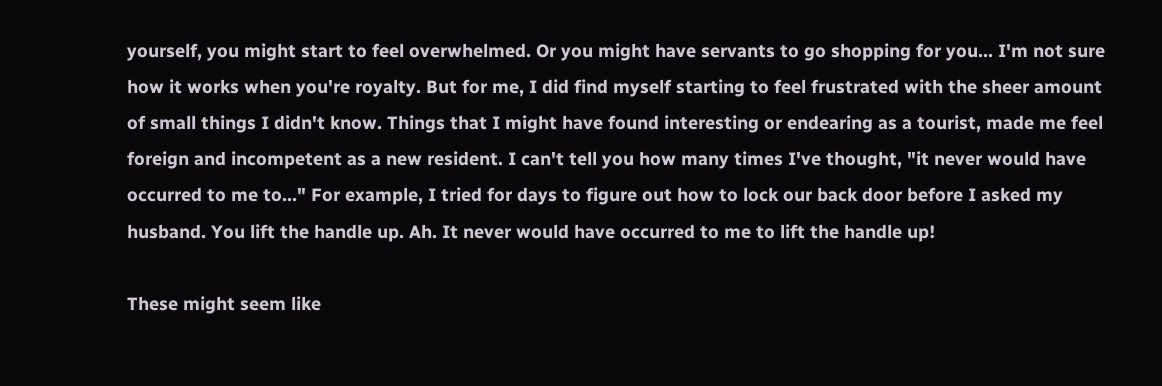yourself, you might start to feel overwhelmed. Or you might have servants to go shopping for you... I'm not sure how it works when you're royalty. But for me, I did find myself starting to feel frustrated with the sheer amount of small things I didn't know. Things that I might have found interesting or endearing as a tourist, made me feel foreign and incompetent as a new resident. I can't tell you how many times I've thought, "it never would have occurred to me to..." For example, I tried for days to figure out how to lock our back door before I asked my husband. You lift the handle up. Ah. It never would have occurred to me to lift the handle up!

These might seem like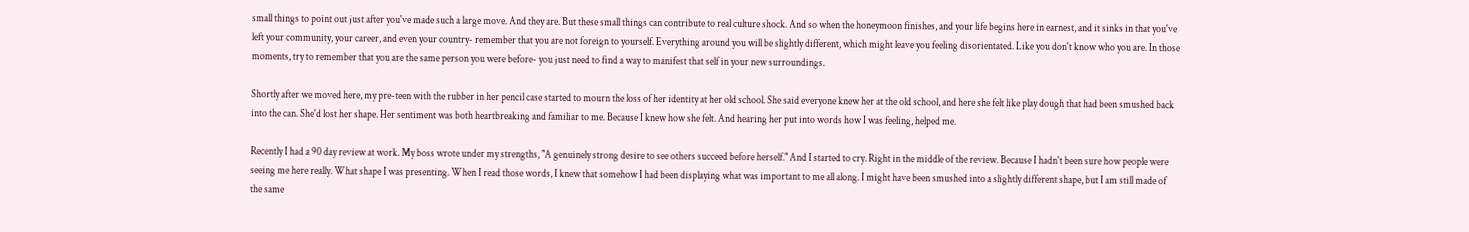small things to point out just after you've made such a large move. And they are. But these small things can contribute to real culture shock. And so when the honeymoon finishes, and your life begins here in earnest, and it sinks in that you've left your community, your career, and even your country- remember that you are not foreign to yourself. Everything around you will be slightly different, which might leave you feeling disorientated. Like you don't know who you are. In those moments, try to remember that you are the same person you were before- you just need to find a way to manifest that self in your new surroundings.

Shortly after we moved here, my pre-teen with the rubber in her pencil case started to mourn the loss of her identity at her old school. She said everyone knew her at the old school, and here she felt like play dough that had been smushed back into the can. She'd lost her shape. Her sentiment was both heartbreaking and familiar to me. Because I knew how she felt. And hearing her put into words how I was feeling, helped me.

Recently I had a 90 day review at work. My boss wrote under my strengths, "A genuinely strong desire to see others succeed before herself." And I started to cry. Right in the middle of the review. Because I hadn't been sure how people were seeing me here really. What shape I was presenting. When I read those words, I knew that somehow I had been displaying what was important to me all along. I might have been smushed into a slightly different shape, but I am still made of the same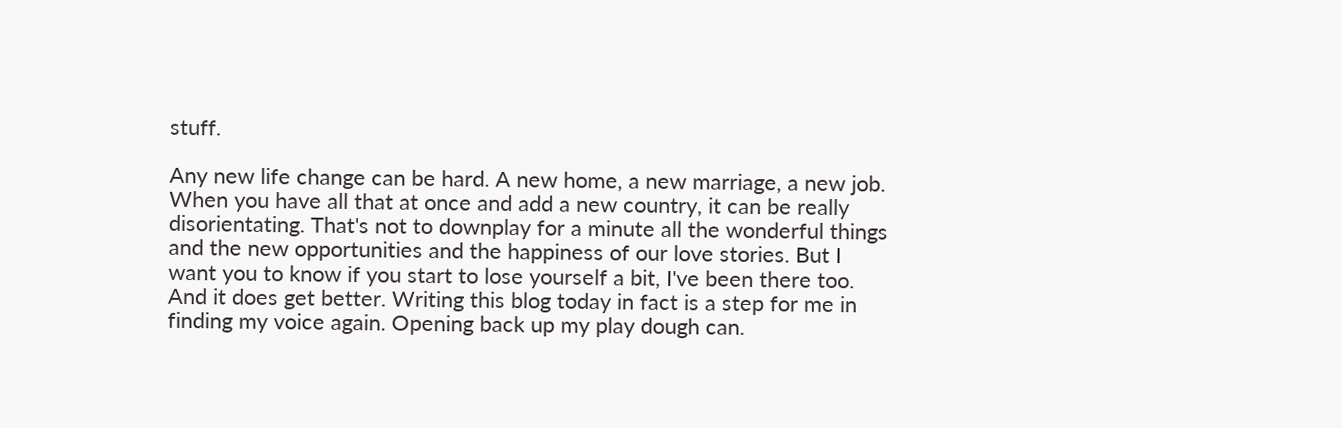stuff.

Any new life change can be hard. A new home, a new marriage, a new job. When you have all that at once and add a new country, it can be really disorientating. That's not to downplay for a minute all the wonderful things and the new opportunities and the happiness of our love stories. But I want you to know if you start to lose yourself a bit, I've been there too. And it does get better. Writing this blog today in fact is a step for me in finding my voice again. Opening back up my play dough can.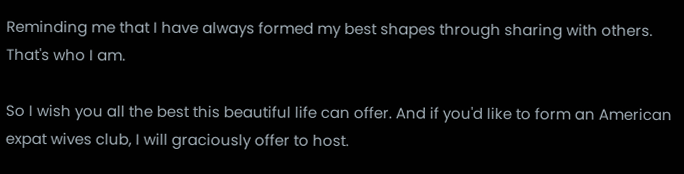Reminding me that I have always formed my best shapes through sharing with others. That's who I am.

So I wish you all the best this beautiful life can offer. And if you'd like to form an American expat wives club, I will graciously offer to host.